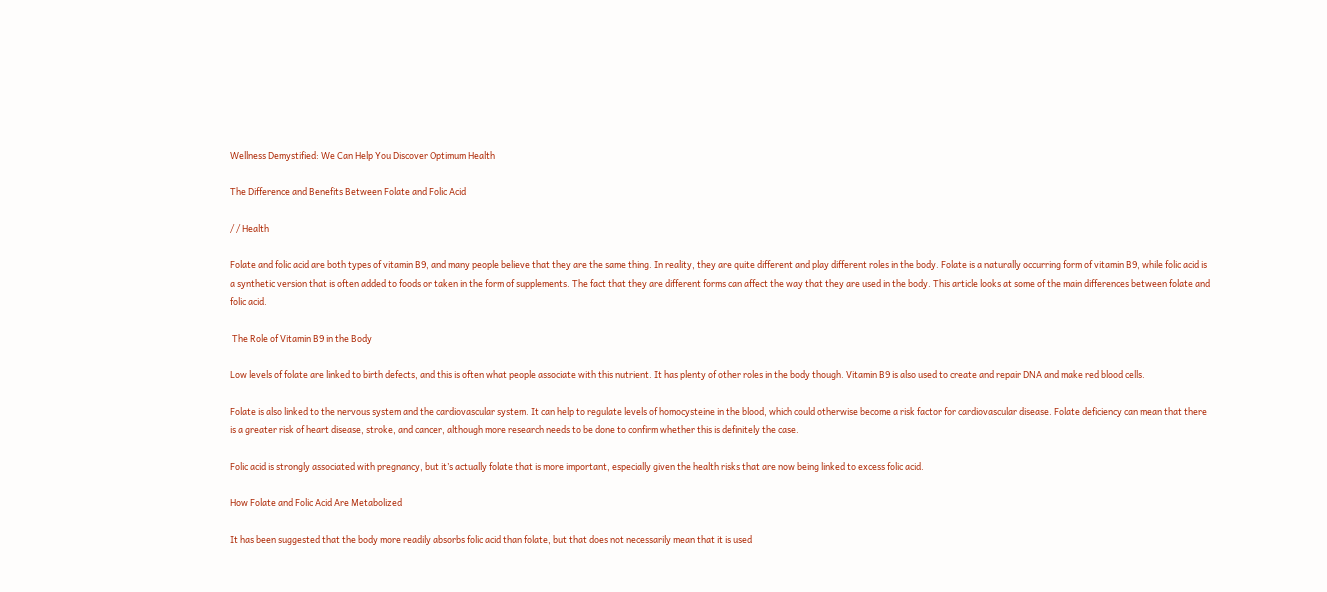Wellness Demystified: We Can Help You Discover Optimum Health

The Difference and Benefits Between Folate and Folic Acid

/ / Health

Folate and folic acid are both types of vitamin B9, and many people believe that they are the same thing. In reality, they are quite different and play different roles in the body. Folate is a naturally occurring form of vitamin B9, while folic acid is a synthetic version that is often added to foods or taken in the form of supplements. The fact that they are different forms can affect the way that they are used in the body. This article looks at some of the main differences between folate and folic acid.

 The Role of Vitamin B9 in the Body

Low levels of folate are linked to birth defects, and this is often what people associate with this nutrient. It has plenty of other roles in the body though. Vitamin B9 is also used to create and repair DNA and make red blood cells.

Folate is also linked to the nervous system and the cardiovascular system. It can help to regulate levels of homocysteine in the blood, which could otherwise become a risk factor for cardiovascular disease. Folate deficiency can mean that there is a greater risk of heart disease, stroke, and cancer, although more research needs to be done to confirm whether this is definitely the case.

Folic acid is strongly associated with pregnancy, but it’s actually folate that is more important, especially given the health risks that are now being linked to excess folic acid.

How Folate and Folic Acid Are Metabolized

It has been suggested that the body more readily absorbs folic acid than folate, but that does not necessarily mean that it is used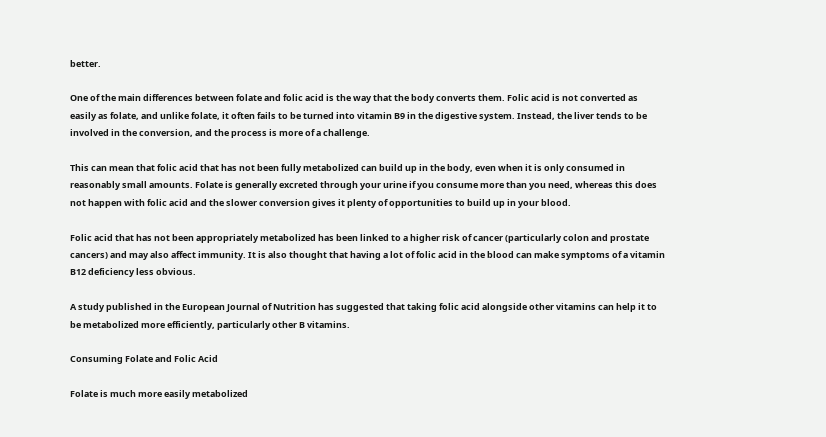better.

One of the main differences between folate and folic acid is the way that the body converts them. Folic acid is not converted as easily as folate, and unlike folate, it often fails to be turned into vitamin B9 in the digestive system. Instead, the liver tends to be involved in the conversion, and the process is more of a challenge.

This can mean that folic acid that has not been fully metabolized can build up in the body, even when it is only consumed in reasonably small amounts. Folate is generally excreted through your urine if you consume more than you need, whereas this does not happen with folic acid and the slower conversion gives it plenty of opportunities to build up in your blood.

Folic acid that has not been appropriately metabolized has been linked to a higher risk of cancer (particularly colon and prostate cancers) and may also affect immunity. It is also thought that having a lot of folic acid in the blood can make symptoms of a vitamin B12 deficiency less obvious.

A study published in the European Journal of Nutrition has suggested that taking folic acid alongside other vitamins can help it to be metabolized more efficiently, particularly other B vitamins.

Consuming Folate and Folic Acid

Folate is much more easily metabolized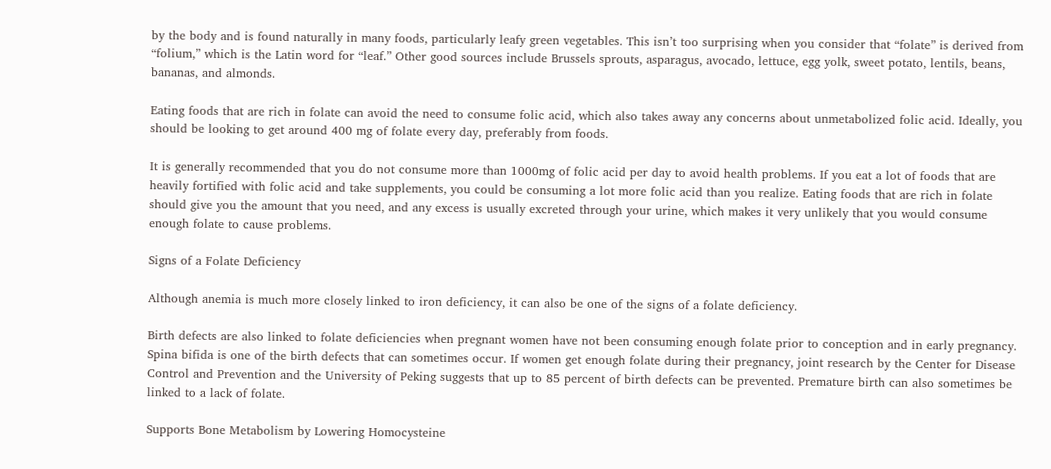by the body and is found naturally in many foods, particularly leafy green vegetables. This isn’t too surprising when you consider that “folate” is derived from “folium,” which is the Latin word for “leaf.” Other good sources include Brussels sprouts, asparagus, avocado, lettuce, egg yolk, sweet potato, lentils, beans, bananas, and almonds.

Eating foods that are rich in folate can avoid the need to consume folic acid, which also takes away any concerns about unmetabolized folic acid. Ideally, you should be looking to get around 400 mg of folate every day, preferably from foods.

It is generally recommended that you do not consume more than 1000mg of folic acid per day to avoid health problems. If you eat a lot of foods that are heavily fortified with folic acid and take supplements, you could be consuming a lot more folic acid than you realize. Eating foods that are rich in folate should give you the amount that you need, and any excess is usually excreted through your urine, which makes it very unlikely that you would consume enough folate to cause problems.

Signs of a Folate Deficiency

Although anemia is much more closely linked to iron deficiency, it can also be one of the signs of a folate deficiency.

Birth defects are also linked to folate deficiencies when pregnant women have not been consuming enough folate prior to conception and in early pregnancy. Spina bifida is one of the birth defects that can sometimes occur. If women get enough folate during their pregnancy, joint research by the Center for Disease Control and Prevention and the University of Peking suggests that up to 85 percent of birth defects can be prevented. Premature birth can also sometimes be linked to a lack of folate.

Supports Bone Metabolism by Lowering Homocysteine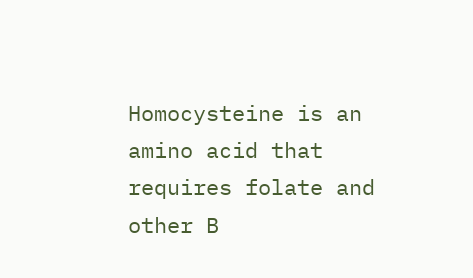Homocysteine is an amino acid that requires folate and other B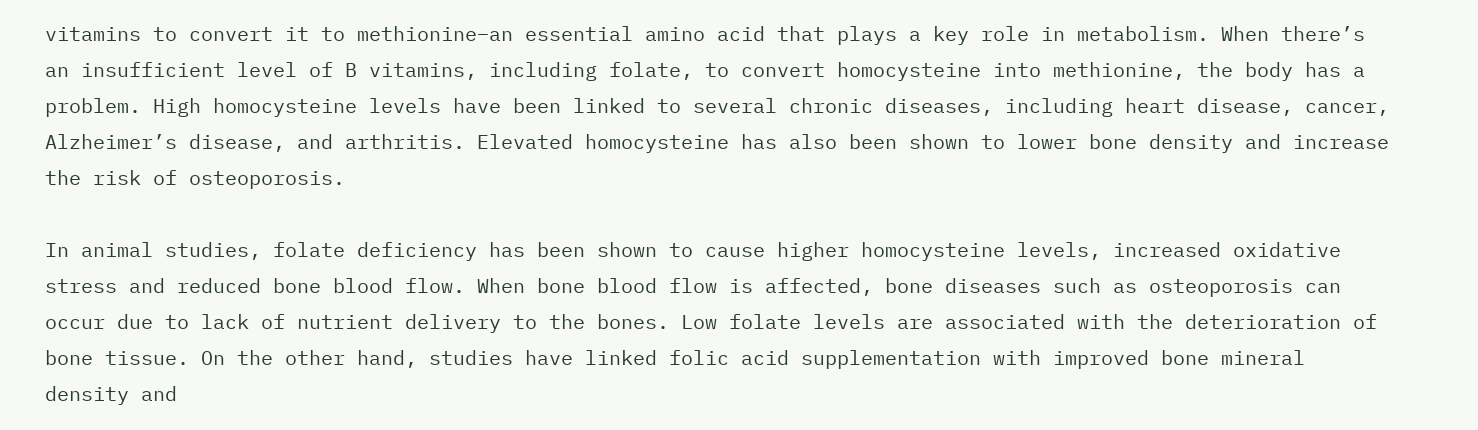vitamins to convert it to methionine–an essential amino acid that plays a key role in metabolism. When there’s an insufficient level of B vitamins, including folate, to convert homocysteine into methionine, the body has a problem. High homocysteine levels have been linked to several chronic diseases, including heart disease, cancer, Alzheimer’s disease, and arthritis. Elevated homocysteine has also been shown to lower bone density and increase the risk of osteoporosis.

In animal studies, folate deficiency has been shown to cause higher homocysteine levels, increased oxidative stress and reduced bone blood flow. When bone blood flow is affected, bone diseases such as osteoporosis can occur due to lack of nutrient delivery to the bones. Low folate levels are associated with the deterioration of bone tissue. On the other hand, studies have linked folic acid supplementation with improved bone mineral density and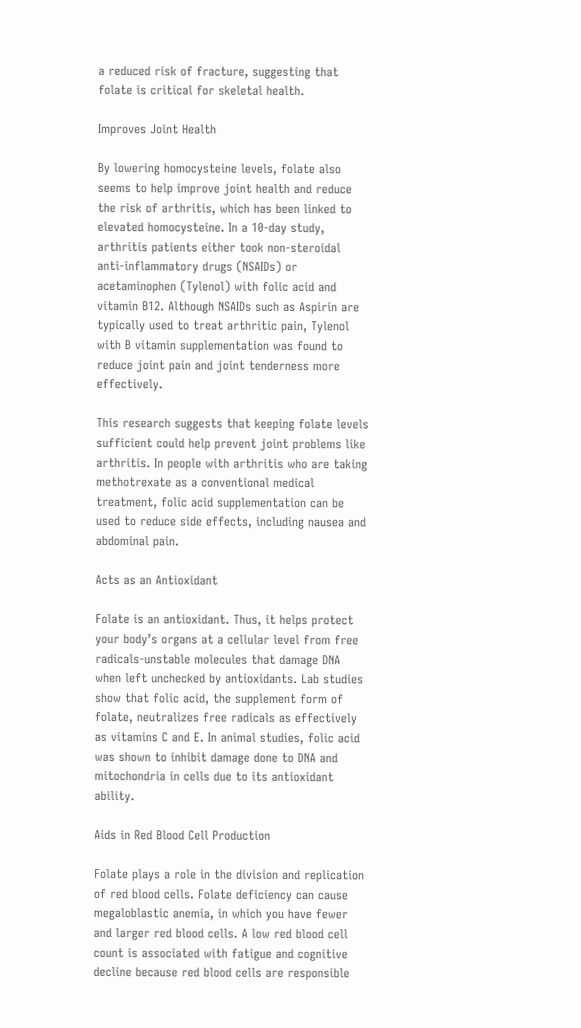a reduced risk of fracture, suggesting that folate is critical for skeletal health.

Improves Joint Health

By lowering homocysteine levels, folate also seems to help improve joint health and reduce the risk of arthritis, which has been linked to elevated homocysteine. In a 10-day study, arthritis patients either took non-steroidal anti-inflammatory drugs (NSAIDs) or acetaminophen (Tylenol) with folic acid and vitamin B12. Although NSAIDs such as Aspirin are typically used to treat arthritic pain, Tylenol with B vitamin supplementation was found to reduce joint pain and joint tenderness more effectively.

This research suggests that keeping folate levels sufficient could help prevent joint problems like arthritis. In people with arthritis who are taking methotrexate as a conventional medical treatment, folic acid supplementation can be used to reduce side effects, including nausea and abdominal pain.

Acts as an Antioxidant

Folate is an antioxidant. Thus, it helps protect your body’s organs at a cellular level from free radicals-unstable molecules that damage DNA when left unchecked by antioxidants. Lab studies show that folic acid, the supplement form of folate, neutralizes free radicals as effectively as vitamins C and E. In animal studies, folic acid was shown to inhibit damage done to DNA and mitochondria in cells due to its antioxidant ability.

Aids in Red Blood Cell Production

Folate plays a role in the division and replication of red blood cells. Folate deficiency can cause megaloblastic anemia, in which you have fewer and larger red blood cells. A low red blood cell count is associated with fatigue and cognitive decline because red blood cells are responsible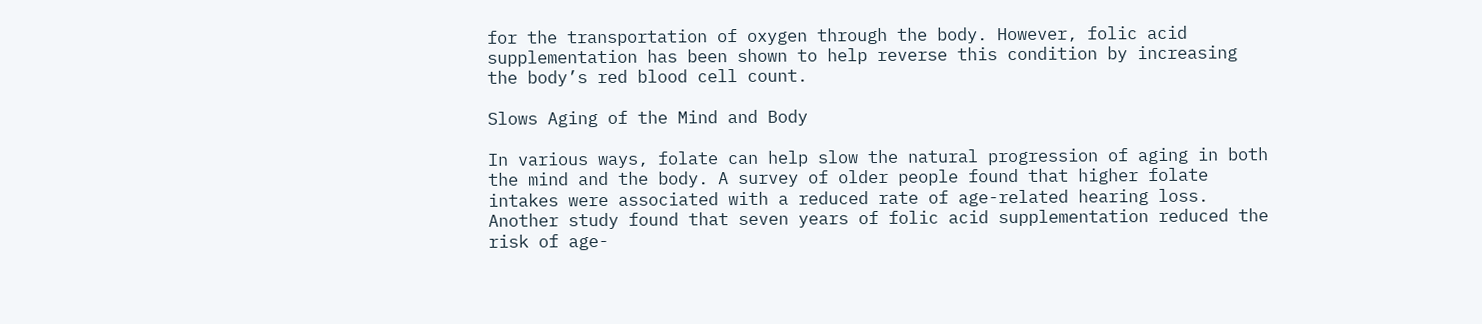for the transportation of oxygen through the body. However, folic acid supplementation has been shown to help reverse this condition by increasing the body’s red blood cell count.

Slows Aging of the Mind and Body

In various ways, folate can help slow the natural progression of aging in both the mind and the body. A survey of older people found that higher folate intakes were associated with a reduced rate of age-related hearing loss. Another study found that seven years of folic acid supplementation reduced the risk of age-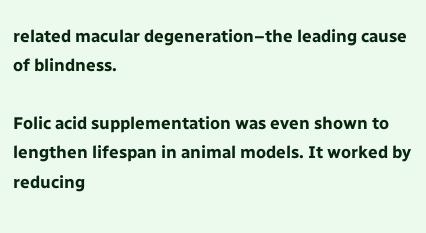related macular degeneration–the leading cause of blindness.

Folic acid supplementation was even shown to lengthen lifespan in animal models. It worked by reducing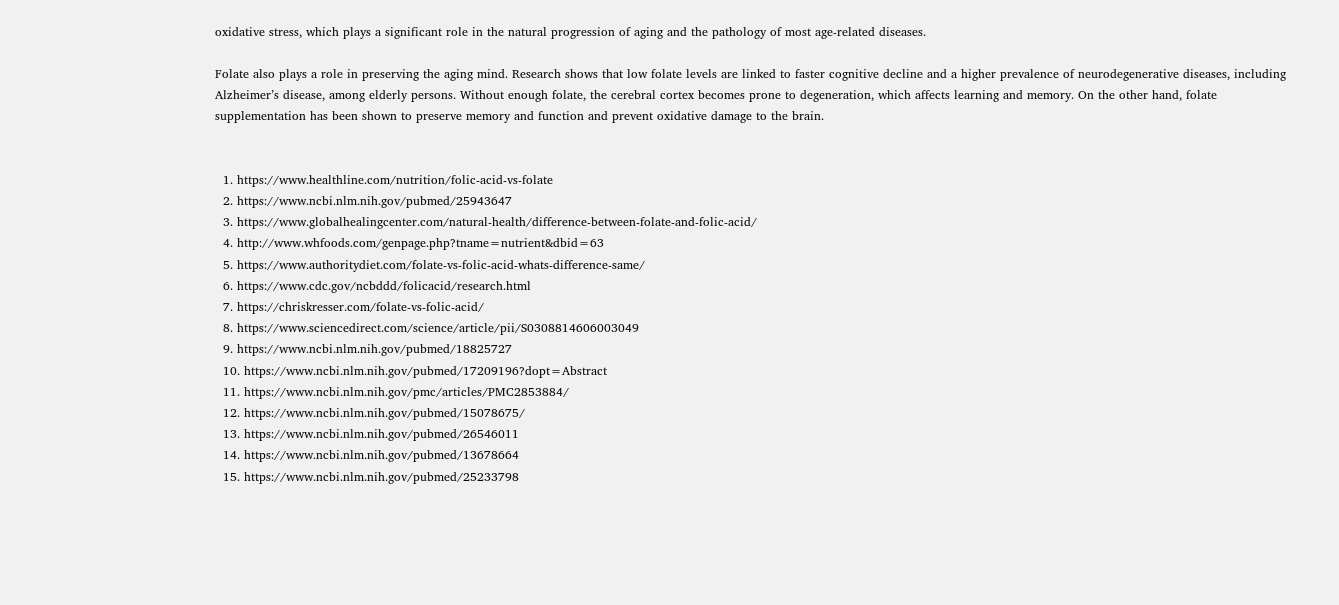oxidative stress, which plays a significant role in the natural progression of aging and the pathology of most age-related diseases.

Folate also plays a role in preserving the aging mind. Research shows that low folate levels are linked to faster cognitive decline and a higher prevalence of neurodegenerative diseases, including Alzheimer’s disease, among elderly persons. Without enough folate, the cerebral cortex becomes prone to degeneration, which affects learning and memory. On the other hand, folate supplementation has been shown to preserve memory and function and prevent oxidative damage to the brain.


  1. https://www.healthline.com/nutrition/folic-acid-vs-folate
  2. https://www.ncbi.nlm.nih.gov/pubmed/25943647
  3. https://www.globalhealingcenter.com/natural-health/difference-between-folate-and-folic-acid/
  4. http://www.whfoods.com/genpage.php?tname=nutrient&dbid=63
  5. https://www.authoritydiet.com/folate-vs-folic-acid-whats-difference-same/
  6. https://www.cdc.gov/ncbddd/folicacid/research.html
  7. https://chriskresser.com/folate-vs-folic-acid/
  8. https://www.sciencedirect.com/science/article/pii/S0308814606003049
  9. https://www.ncbi.nlm.nih.gov/pubmed/18825727
  10. https://www.ncbi.nlm.nih.gov/pubmed/17209196?dopt=Abstract
  11. https://www.ncbi.nlm.nih.gov/pmc/articles/PMC2853884/
  12. https://www.ncbi.nlm.nih.gov/pubmed/15078675/
  13. https://www.ncbi.nlm.nih.gov/pubmed/26546011
  14. https://www.ncbi.nlm.nih.gov/pubmed/13678664
  15. https://www.ncbi.nlm.nih.gov/pubmed/25233798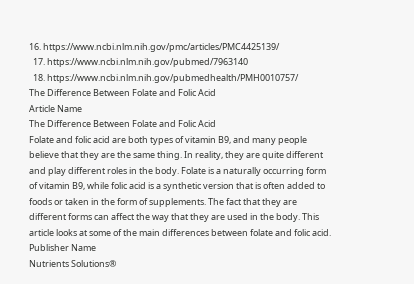16. https://www.ncbi.nlm.nih.gov/pmc/articles/PMC4425139/
  17. https://www.ncbi.nlm.nih.gov/pubmed/7963140
  18. https://www.ncbi.nlm.nih.gov/pubmedhealth/PMH0010757/
The Difference Between Folate and Folic Acid
Article Name
The Difference Between Folate and Folic Acid
Folate and folic acid are both types of vitamin B9, and many people believe that they are the same thing. In reality, they are quite different and play different roles in the body. Folate is a naturally occurring form of vitamin B9, while folic acid is a synthetic version that is often added to foods or taken in the form of supplements. The fact that they are different forms can affect the way that they are used in the body. This article looks at some of the main differences between folate and folic acid.
Publisher Name
Nutrients Solutions®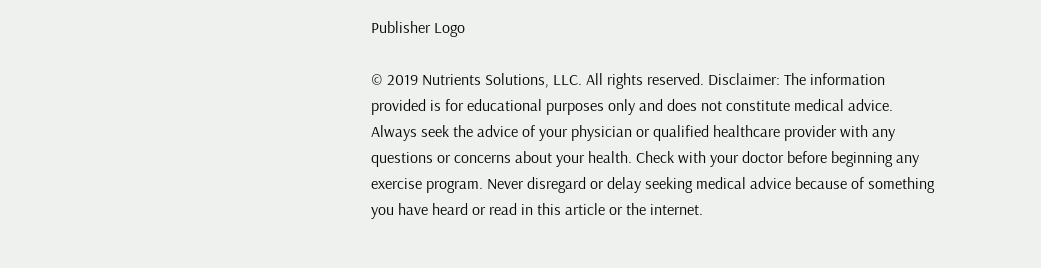Publisher Logo

© 2019 Nutrients Solutions, LLC. All rights reserved. Disclaimer: The information provided is for educational purposes only and does not constitute medical advice. Always seek the advice of your physician or qualified healthcare provider with any questions or concerns about your health. Check with your doctor before beginning any exercise program. Never disregard or delay seeking medical advice because of something you have heard or read in this article or the internet.